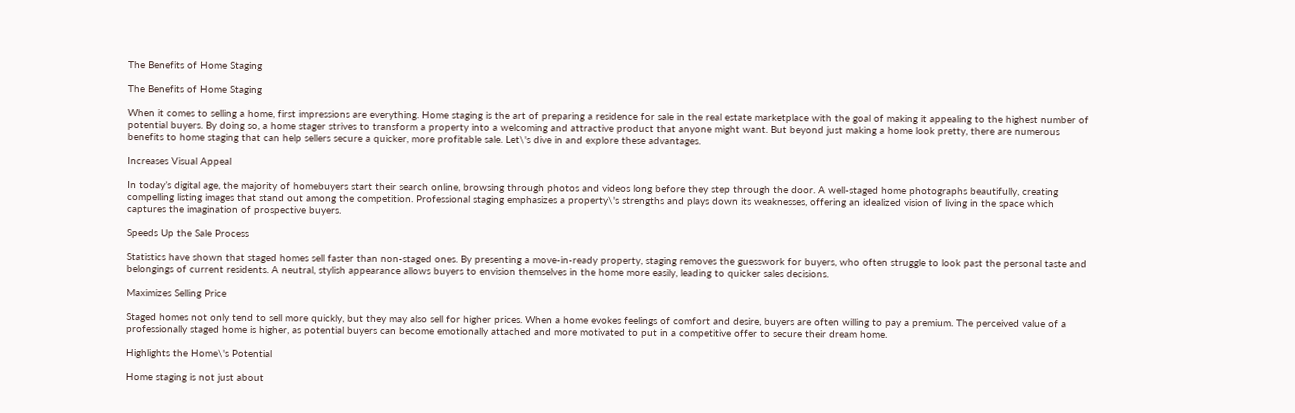The Benefits of Home Staging

The Benefits of Home Staging

When it comes to selling a home, first impressions are everything. Home staging is the art of preparing a residence for sale in the real estate marketplace with the goal of making it appealing to the highest number of potential buyers. By doing so, a home stager strives to transform a property into a welcoming and attractive product that anyone might want. But beyond just making a home look pretty, there are numerous benefits to home staging that can help sellers secure a quicker, more profitable sale. Let\'s dive in and explore these advantages.

Increases Visual Appeal

In today’s digital age, the majority of homebuyers start their search online, browsing through photos and videos long before they step through the door. A well-staged home photographs beautifully, creating compelling listing images that stand out among the competition. Professional staging emphasizes a property\'s strengths and plays down its weaknesses, offering an idealized vision of living in the space which captures the imagination of prospective buyers.

Speeds Up the Sale Process

Statistics have shown that staged homes sell faster than non-staged ones. By presenting a move-in-ready property, staging removes the guesswork for buyers, who often struggle to look past the personal taste and belongings of current residents. A neutral, stylish appearance allows buyers to envision themselves in the home more easily, leading to quicker sales decisions.

Maximizes Selling Price

Staged homes not only tend to sell more quickly, but they may also sell for higher prices. When a home evokes feelings of comfort and desire, buyers are often willing to pay a premium. The perceived value of a professionally staged home is higher, as potential buyers can become emotionally attached and more motivated to put in a competitive offer to secure their dream home.

Highlights the Home\'s Potential

Home staging is not just about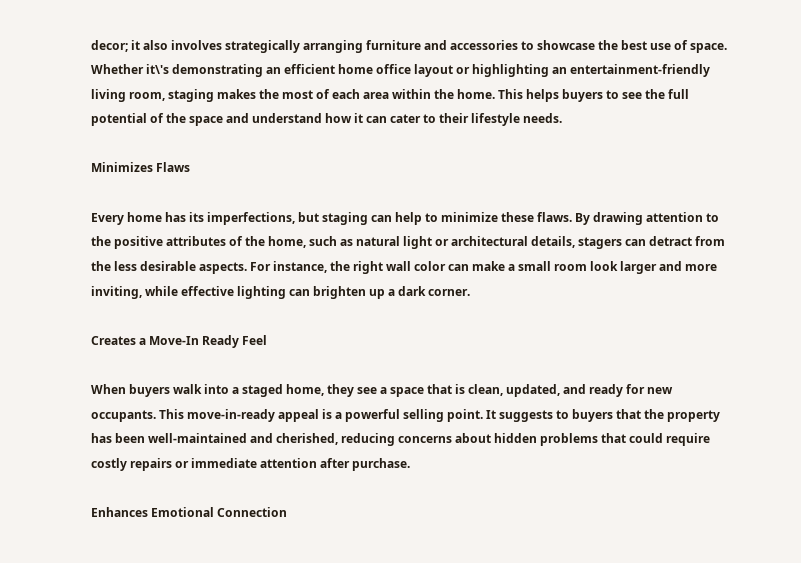decor; it also involves strategically arranging furniture and accessories to showcase the best use of space. Whether it\'s demonstrating an efficient home office layout or highlighting an entertainment-friendly living room, staging makes the most of each area within the home. This helps buyers to see the full potential of the space and understand how it can cater to their lifestyle needs.

Minimizes Flaws

Every home has its imperfections, but staging can help to minimize these flaws. By drawing attention to the positive attributes of the home, such as natural light or architectural details, stagers can detract from the less desirable aspects. For instance, the right wall color can make a small room look larger and more inviting, while effective lighting can brighten up a dark corner.

Creates a Move-In Ready Feel

When buyers walk into a staged home, they see a space that is clean, updated, and ready for new occupants. This move-in-ready appeal is a powerful selling point. It suggests to buyers that the property has been well-maintained and cherished, reducing concerns about hidden problems that could require costly repairs or immediate attention after purchase.

Enhances Emotional Connection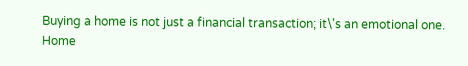Buying a home is not just a financial transaction; it\'s an emotional one. Home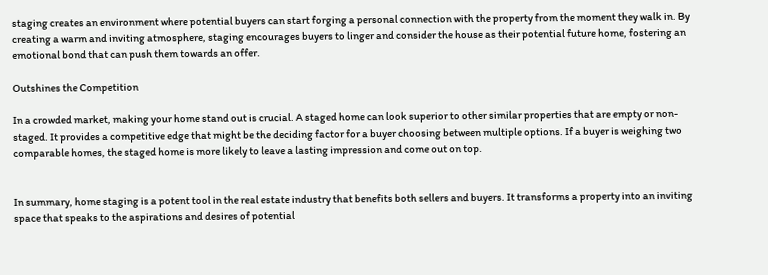staging creates an environment where potential buyers can start forging a personal connection with the property from the moment they walk in. By creating a warm and inviting atmosphere, staging encourages buyers to linger and consider the house as their potential future home, fostering an emotional bond that can push them towards an offer.

Outshines the Competition

In a crowded market, making your home stand out is crucial. A staged home can look superior to other similar properties that are empty or non-staged. It provides a competitive edge that might be the deciding factor for a buyer choosing between multiple options. If a buyer is weighing two comparable homes, the staged home is more likely to leave a lasting impression and come out on top.


In summary, home staging is a potent tool in the real estate industry that benefits both sellers and buyers. It transforms a property into an inviting space that speaks to the aspirations and desires of potential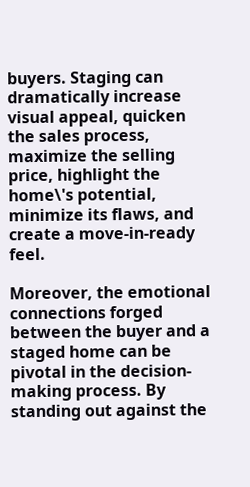buyers. Staging can dramatically increase visual appeal, quicken the sales process, maximize the selling price, highlight the home\'s potential, minimize its flaws, and create a move-in-ready feel.

Moreover, the emotional connections forged between the buyer and a staged home can be pivotal in the decision-making process. By standing out against the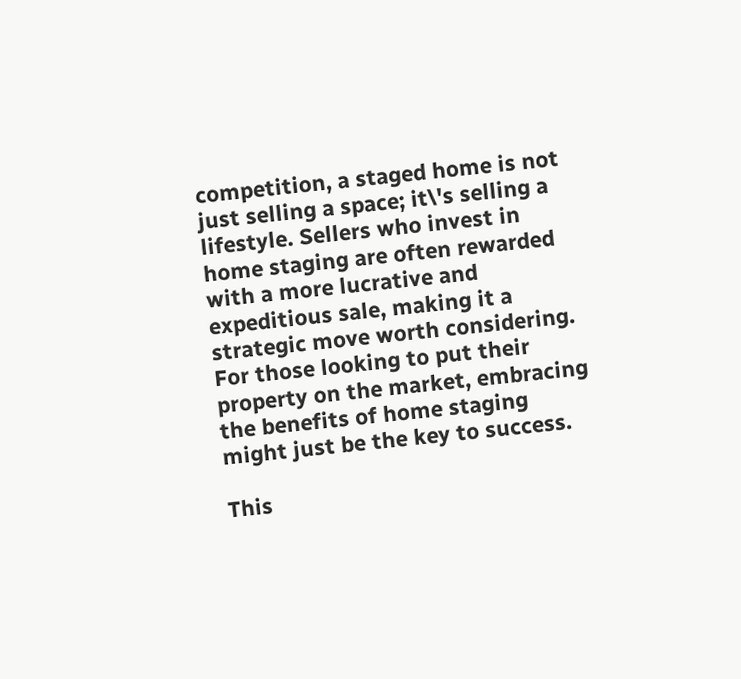competition, a staged home is not just selling a space; it\'s selling a lifestyle. Sellers who invest in home staging are often rewarded with a more lucrative and expeditious sale, making it a strategic move worth considering. For those looking to put their property on the market, embracing the benefits of home staging might just be the key to success.

This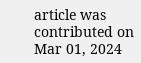article was contributed on Mar 01, 2024